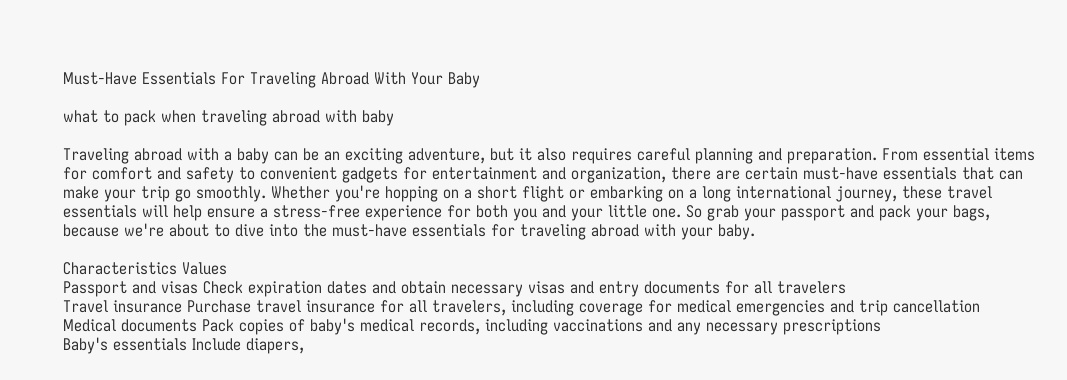Must-Have Essentials For Traveling Abroad With Your Baby

what to pack when traveling abroad with baby

Traveling abroad with a baby can be an exciting adventure, but it also requires careful planning and preparation. From essential items for comfort and safety to convenient gadgets for entertainment and organization, there are certain must-have essentials that can make your trip go smoothly. Whether you're hopping on a short flight or embarking on a long international journey, these travel essentials will help ensure a stress-free experience for both you and your little one. So grab your passport and pack your bags, because we're about to dive into the must-have essentials for traveling abroad with your baby.

Characteristics Values
Passport and visas Check expiration dates and obtain necessary visas and entry documents for all travelers
Travel insurance Purchase travel insurance for all travelers, including coverage for medical emergencies and trip cancellation
Medical documents Pack copies of baby's medical records, including vaccinations and any necessary prescriptions
Baby's essentials Include diapers,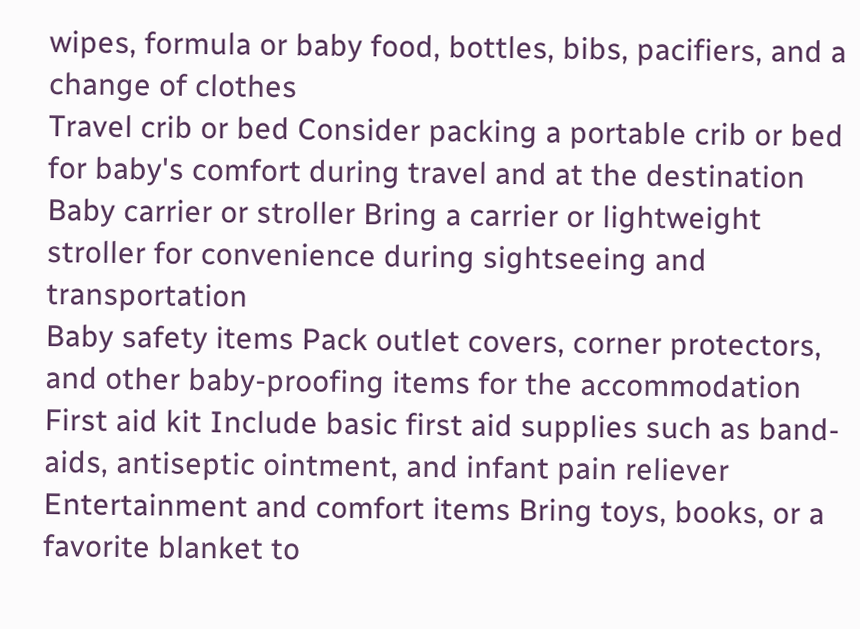wipes, formula or baby food, bottles, bibs, pacifiers, and a change of clothes
Travel crib or bed Consider packing a portable crib or bed for baby's comfort during travel and at the destination
Baby carrier or stroller Bring a carrier or lightweight stroller for convenience during sightseeing and transportation
Baby safety items Pack outlet covers, corner protectors, and other baby-proofing items for the accommodation
First aid kit Include basic first aid supplies such as band-aids, antiseptic ointment, and infant pain reliever
Entertainment and comfort items Bring toys, books, or a favorite blanket to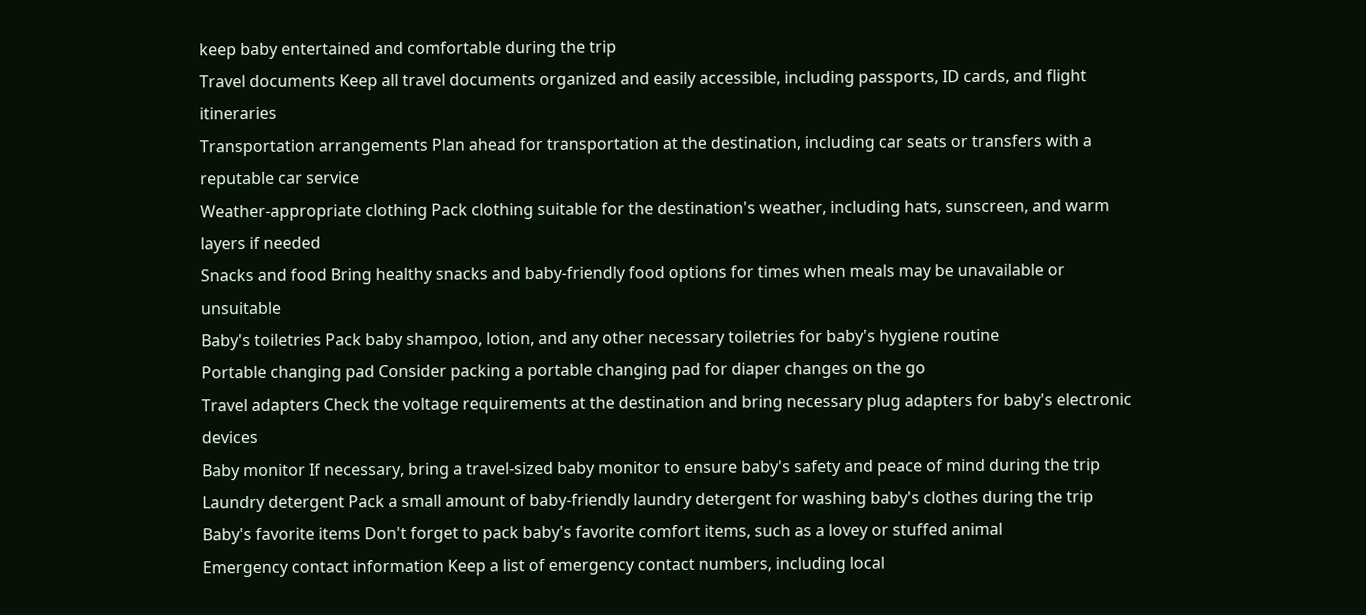keep baby entertained and comfortable during the trip
Travel documents Keep all travel documents organized and easily accessible, including passports, ID cards, and flight itineraries
Transportation arrangements Plan ahead for transportation at the destination, including car seats or transfers with a reputable car service
Weather-appropriate clothing Pack clothing suitable for the destination's weather, including hats, sunscreen, and warm layers if needed
Snacks and food Bring healthy snacks and baby-friendly food options for times when meals may be unavailable or unsuitable
Baby's toiletries Pack baby shampoo, lotion, and any other necessary toiletries for baby's hygiene routine
Portable changing pad Consider packing a portable changing pad for diaper changes on the go
Travel adapters Check the voltage requirements at the destination and bring necessary plug adapters for baby's electronic devices
Baby monitor If necessary, bring a travel-sized baby monitor to ensure baby's safety and peace of mind during the trip
Laundry detergent Pack a small amount of baby-friendly laundry detergent for washing baby's clothes during the trip
Baby's favorite items Don't forget to pack baby's favorite comfort items, such as a lovey or stuffed animal
Emergency contact information Keep a list of emergency contact numbers, including local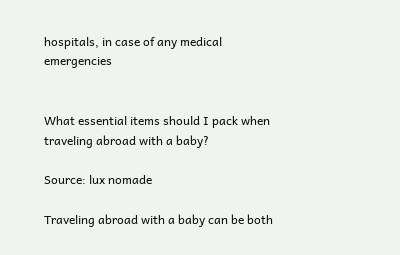hospitals, in case of any medical emergencies


What essential items should I pack when traveling abroad with a baby?

Source: lux nomade

Traveling abroad with a baby can be both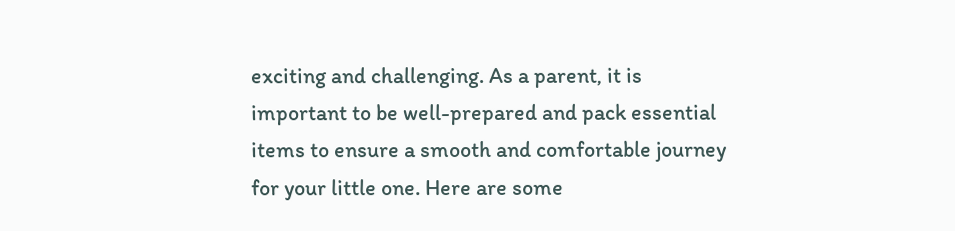exciting and challenging. As a parent, it is important to be well-prepared and pack essential items to ensure a smooth and comfortable journey for your little one. Here are some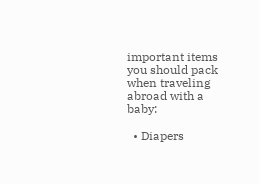important items you should pack when traveling abroad with a baby:

  • Diapers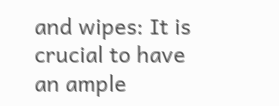and wipes: It is crucial to have an ample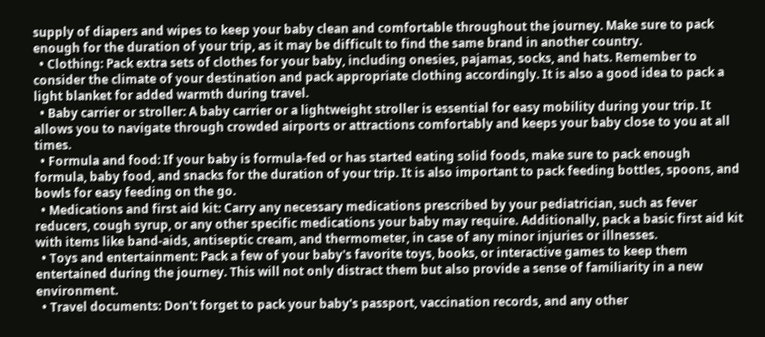supply of diapers and wipes to keep your baby clean and comfortable throughout the journey. Make sure to pack enough for the duration of your trip, as it may be difficult to find the same brand in another country.
  • Clothing: Pack extra sets of clothes for your baby, including onesies, pajamas, socks, and hats. Remember to consider the climate of your destination and pack appropriate clothing accordingly. It is also a good idea to pack a light blanket for added warmth during travel.
  • Baby carrier or stroller: A baby carrier or a lightweight stroller is essential for easy mobility during your trip. It allows you to navigate through crowded airports or attractions comfortably and keeps your baby close to you at all times.
  • Formula and food: If your baby is formula-fed or has started eating solid foods, make sure to pack enough formula, baby food, and snacks for the duration of your trip. It is also important to pack feeding bottles, spoons, and bowls for easy feeding on the go.
  • Medications and first aid kit: Carry any necessary medications prescribed by your pediatrician, such as fever reducers, cough syrup, or any other specific medications your baby may require. Additionally, pack a basic first aid kit with items like band-aids, antiseptic cream, and thermometer, in case of any minor injuries or illnesses.
  • Toys and entertainment: Pack a few of your baby's favorite toys, books, or interactive games to keep them entertained during the journey. This will not only distract them but also provide a sense of familiarity in a new environment.
  • Travel documents: Don't forget to pack your baby's passport, vaccination records, and any other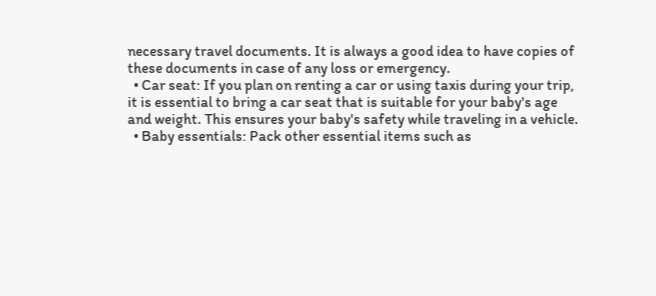necessary travel documents. It is always a good idea to have copies of these documents in case of any loss or emergency.
  • Car seat: If you plan on renting a car or using taxis during your trip, it is essential to bring a car seat that is suitable for your baby's age and weight. This ensures your baby's safety while traveling in a vehicle.
  • Baby essentials: Pack other essential items such as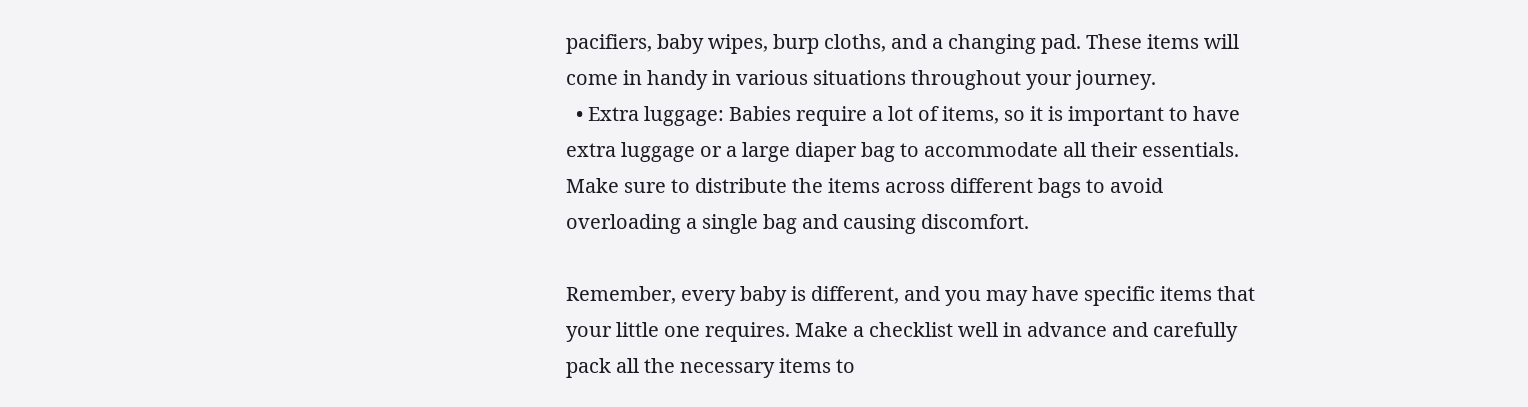pacifiers, baby wipes, burp cloths, and a changing pad. These items will come in handy in various situations throughout your journey.
  • Extra luggage: Babies require a lot of items, so it is important to have extra luggage or a large diaper bag to accommodate all their essentials. Make sure to distribute the items across different bags to avoid overloading a single bag and causing discomfort.

Remember, every baby is different, and you may have specific items that your little one requires. Make a checklist well in advance and carefully pack all the necessary items to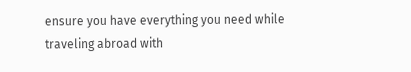ensure you have everything you need while traveling abroad with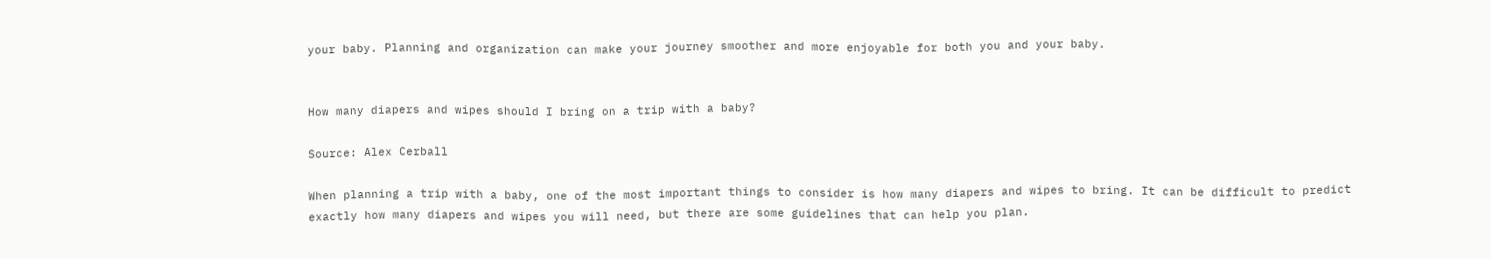your baby. Planning and organization can make your journey smoother and more enjoyable for both you and your baby.


How many diapers and wipes should I bring on a trip with a baby?

Source: Alex Cerball

When planning a trip with a baby, one of the most important things to consider is how many diapers and wipes to bring. It can be difficult to predict exactly how many diapers and wipes you will need, but there are some guidelines that can help you plan.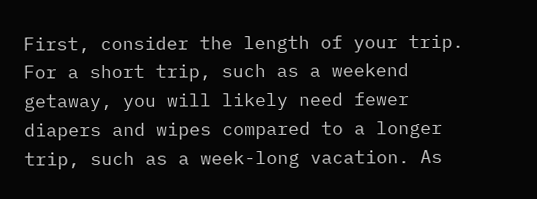First, consider the length of your trip. For a short trip, such as a weekend getaway, you will likely need fewer diapers and wipes compared to a longer trip, such as a week-long vacation. As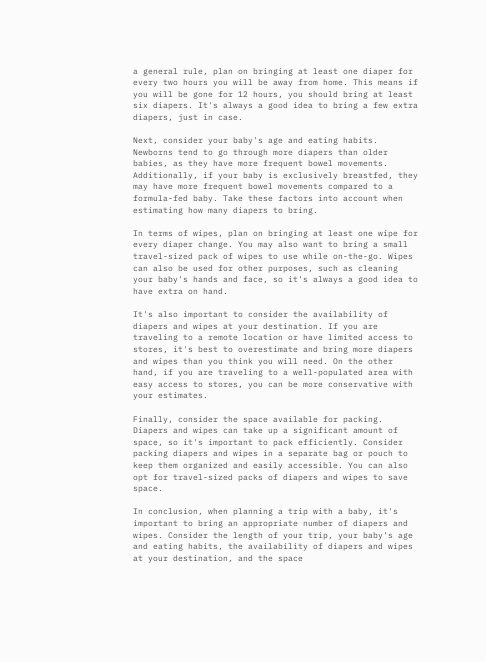a general rule, plan on bringing at least one diaper for every two hours you will be away from home. This means if you will be gone for 12 hours, you should bring at least six diapers. It's always a good idea to bring a few extra diapers, just in case.

Next, consider your baby's age and eating habits. Newborns tend to go through more diapers than older babies, as they have more frequent bowel movements. Additionally, if your baby is exclusively breastfed, they may have more frequent bowel movements compared to a formula-fed baby. Take these factors into account when estimating how many diapers to bring.

In terms of wipes, plan on bringing at least one wipe for every diaper change. You may also want to bring a small travel-sized pack of wipes to use while on-the-go. Wipes can also be used for other purposes, such as cleaning your baby's hands and face, so it's always a good idea to have extra on hand.

It's also important to consider the availability of diapers and wipes at your destination. If you are traveling to a remote location or have limited access to stores, it's best to overestimate and bring more diapers and wipes than you think you will need. On the other hand, if you are traveling to a well-populated area with easy access to stores, you can be more conservative with your estimates.

Finally, consider the space available for packing. Diapers and wipes can take up a significant amount of space, so it's important to pack efficiently. Consider packing diapers and wipes in a separate bag or pouch to keep them organized and easily accessible. You can also opt for travel-sized packs of diapers and wipes to save space.

In conclusion, when planning a trip with a baby, it's important to bring an appropriate number of diapers and wipes. Consider the length of your trip, your baby's age and eating habits, the availability of diapers and wipes at your destination, and the space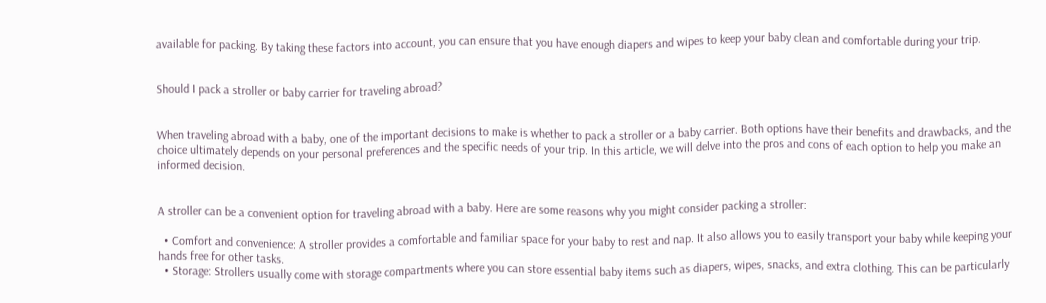available for packing. By taking these factors into account, you can ensure that you have enough diapers and wipes to keep your baby clean and comfortable during your trip.


Should I pack a stroller or baby carrier for traveling abroad?


When traveling abroad with a baby, one of the important decisions to make is whether to pack a stroller or a baby carrier. Both options have their benefits and drawbacks, and the choice ultimately depends on your personal preferences and the specific needs of your trip. In this article, we will delve into the pros and cons of each option to help you make an informed decision.


A stroller can be a convenient option for traveling abroad with a baby. Here are some reasons why you might consider packing a stroller:

  • Comfort and convenience: A stroller provides a comfortable and familiar space for your baby to rest and nap. It also allows you to easily transport your baby while keeping your hands free for other tasks.
  • Storage: Strollers usually come with storage compartments where you can store essential baby items such as diapers, wipes, snacks, and extra clothing. This can be particularly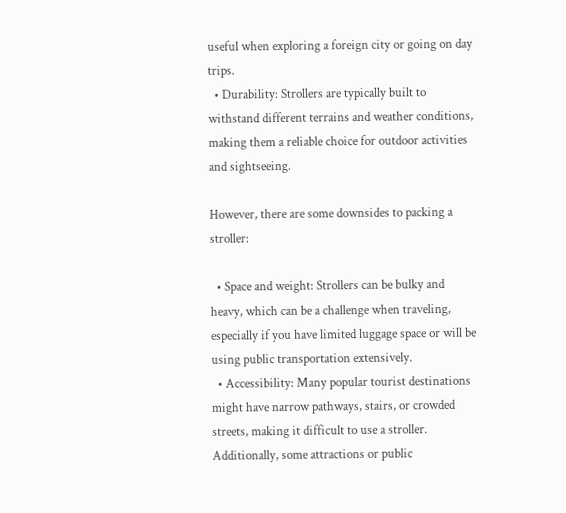useful when exploring a foreign city or going on day trips.
  • Durability: Strollers are typically built to withstand different terrains and weather conditions, making them a reliable choice for outdoor activities and sightseeing.

However, there are some downsides to packing a stroller:

  • Space and weight: Strollers can be bulky and heavy, which can be a challenge when traveling, especially if you have limited luggage space or will be using public transportation extensively.
  • Accessibility: Many popular tourist destinations might have narrow pathways, stairs, or crowded streets, making it difficult to use a stroller. Additionally, some attractions or public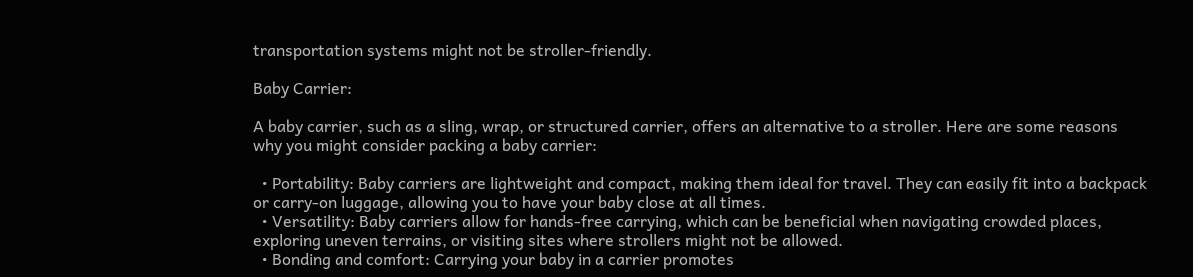transportation systems might not be stroller-friendly.

Baby Carrier:

A baby carrier, such as a sling, wrap, or structured carrier, offers an alternative to a stroller. Here are some reasons why you might consider packing a baby carrier:

  • Portability: Baby carriers are lightweight and compact, making them ideal for travel. They can easily fit into a backpack or carry-on luggage, allowing you to have your baby close at all times.
  • Versatility: Baby carriers allow for hands-free carrying, which can be beneficial when navigating crowded places, exploring uneven terrains, or visiting sites where strollers might not be allowed.
  • Bonding and comfort: Carrying your baby in a carrier promotes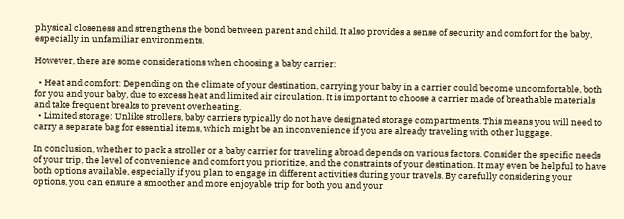physical closeness and strengthens the bond between parent and child. It also provides a sense of security and comfort for the baby, especially in unfamiliar environments.

However, there are some considerations when choosing a baby carrier:

  • Heat and comfort: Depending on the climate of your destination, carrying your baby in a carrier could become uncomfortable, both for you and your baby, due to excess heat and limited air circulation. It is important to choose a carrier made of breathable materials and take frequent breaks to prevent overheating.
  • Limited storage: Unlike strollers, baby carriers typically do not have designated storage compartments. This means you will need to carry a separate bag for essential items, which might be an inconvenience if you are already traveling with other luggage.

In conclusion, whether to pack a stroller or a baby carrier for traveling abroad depends on various factors. Consider the specific needs of your trip, the level of convenience and comfort you prioritize, and the constraints of your destination. It may even be helpful to have both options available, especially if you plan to engage in different activities during your travels. By carefully considering your options, you can ensure a smoother and more enjoyable trip for both you and your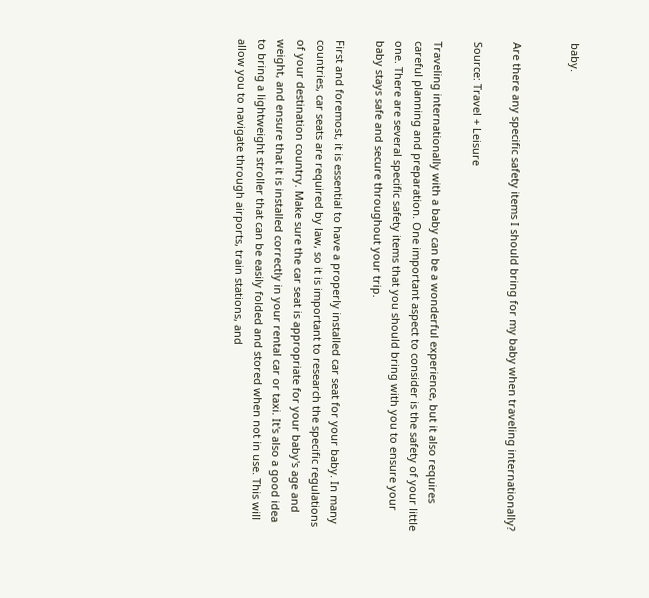baby.


Are there any specific safety items I should bring for my baby when traveling internationally?

Source: Travel + Leisure

Traveling internationally with a baby can be a wonderful experience, but it also requires careful planning and preparation. One important aspect to consider is the safety of your little one. There are several specific safety items that you should bring with you to ensure your baby stays safe and secure throughout your trip.

First and foremost, it is essential to have a properly installed car seat for your baby. In many countries, car seats are required by law, so it is important to research the specific regulations of your destination country. Make sure the car seat is appropriate for your baby's age and weight, and ensure that it is installed correctly in your rental car or taxi. It's also a good idea to bring a lightweight stroller that can be easily folded and stored when not in use. This will allow you to navigate through airports, train stations, and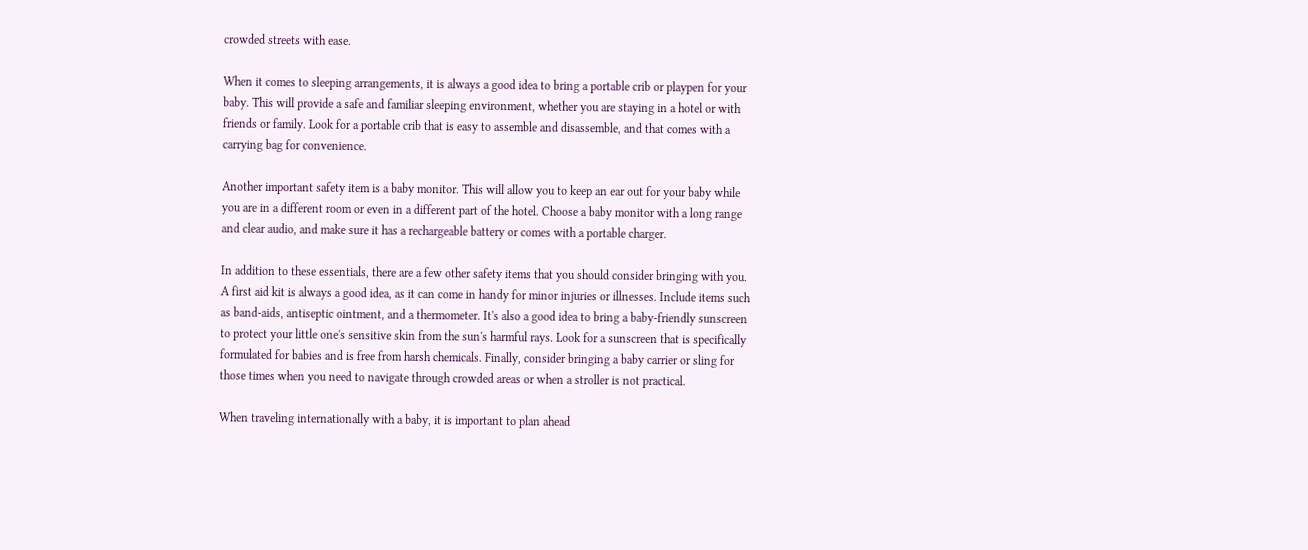crowded streets with ease.

When it comes to sleeping arrangements, it is always a good idea to bring a portable crib or playpen for your baby. This will provide a safe and familiar sleeping environment, whether you are staying in a hotel or with friends or family. Look for a portable crib that is easy to assemble and disassemble, and that comes with a carrying bag for convenience.

Another important safety item is a baby monitor. This will allow you to keep an ear out for your baby while you are in a different room or even in a different part of the hotel. Choose a baby monitor with a long range and clear audio, and make sure it has a rechargeable battery or comes with a portable charger.

In addition to these essentials, there are a few other safety items that you should consider bringing with you. A first aid kit is always a good idea, as it can come in handy for minor injuries or illnesses. Include items such as band-aids, antiseptic ointment, and a thermometer. It's also a good idea to bring a baby-friendly sunscreen to protect your little one's sensitive skin from the sun's harmful rays. Look for a sunscreen that is specifically formulated for babies and is free from harsh chemicals. Finally, consider bringing a baby carrier or sling for those times when you need to navigate through crowded areas or when a stroller is not practical.

When traveling internationally with a baby, it is important to plan ahead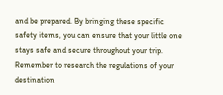and be prepared. By bringing these specific safety items, you can ensure that your little one stays safe and secure throughout your trip. Remember to research the regulations of your destination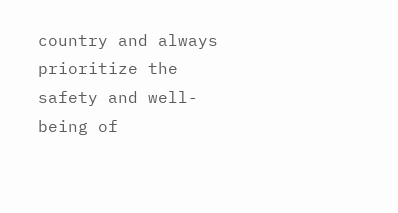country and always prioritize the safety and well-being of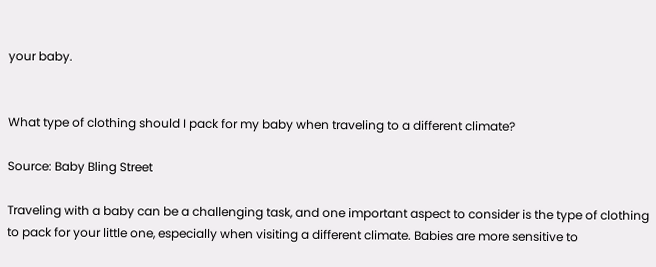your baby.


What type of clothing should I pack for my baby when traveling to a different climate?

Source: Baby Bling Street

Traveling with a baby can be a challenging task, and one important aspect to consider is the type of clothing to pack for your little one, especially when visiting a different climate. Babies are more sensitive to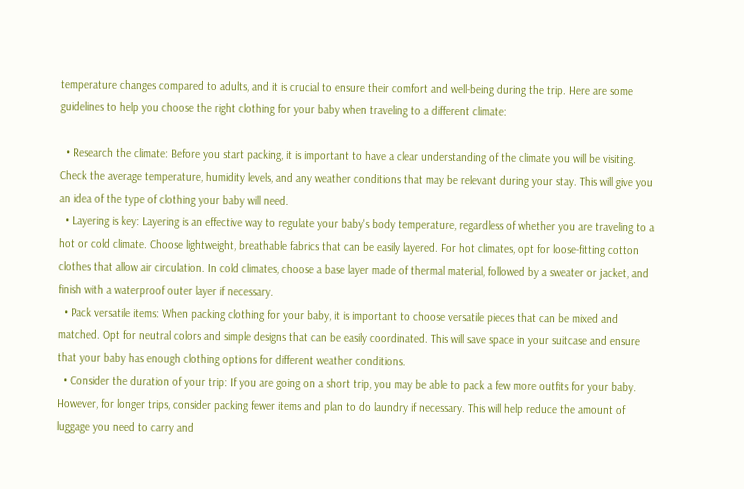temperature changes compared to adults, and it is crucial to ensure their comfort and well-being during the trip. Here are some guidelines to help you choose the right clothing for your baby when traveling to a different climate:

  • Research the climate: Before you start packing, it is important to have a clear understanding of the climate you will be visiting. Check the average temperature, humidity levels, and any weather conditions that may be relevant during your stay. This will give you an idea of the type of clothing your baby will need.
  • Layering is key: Layering is an effective way to regulate your baby's body temperature, regardless of whether you are traveling to a hot or cold climate. Choose lightweight, breathable fabrics that can be easily layered. For hot climates, opt for loose-fitting cotton clothes that allow air circulation. In cold climates, choose a base layer made of thermal material, followed by a sweater or jacket, and finish with a waterproof outer layer if necessary.
  • Pack versatile items: When packing clothing for your baby, it is important to choose versatile pieces that can be mixed and matched. Opt for neutral colors and simple designs that can be easily coordinated. This will save space in your suitcase and ensure that your baby has enough clothing options for different weather conditions.
  • Consider the duration of your trip: If you are going on a short trip, you may be able to pack a few more outfits for your baby. However, for longer trips, consider packing fewer items and plan to do laundry if necessary. This will help reduce the amount of luggage you need to carry and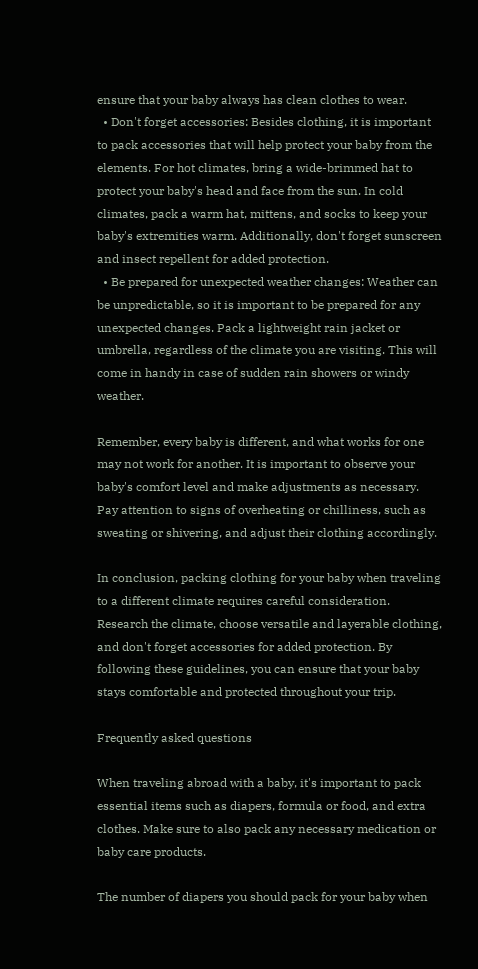ensure that your baby always has clean clothes to wear.
  • Don't forget accessories: Besides clothing, it is important to pack accessories that will help protect your baby from the elements. For hot climates, bring a wide-brimmed hat to protect your baby's head and face from the sun. In cold climates, pack a warm hat, mittens, and socks to keep your baby's extremities warm. Additionally, don't forget sunscreen and insect repellent for added protection.
  • Be prepared for unexpected weather changes: Weather can be unpredictable, so it is important to be prepared for any unexpected changes. Pack a lightweight rain jacket or umbrella, regardless of the climate you are visiting. This will come in handy in case of sudden rain showers or windy weather.

Remember, every baby is different, and what works for one may not work for another. It is important to observe your baby's comfort level and make adjustments as necessary. Pay attention to signs of overheating or chilliness, such as sweating or shivering, and adjust their clothing accordingly.

In conclusion, packing clothing for your baby when traveling to a different climate requires careful consideration. Research the climate, choose versatile and layerable clothing, and don't forget accessories for added protection. By following these guidelines, you can ensure that your baby stays comfortable and protected throughout your trip.

Frequently asked questions

When traveling abroad with a baby, it's important to pack essential items such as diapers, formula or food, and extra clothes. Make sure to also pack any necessary medication or baby care products.

The number of diapers you should pack for your baby when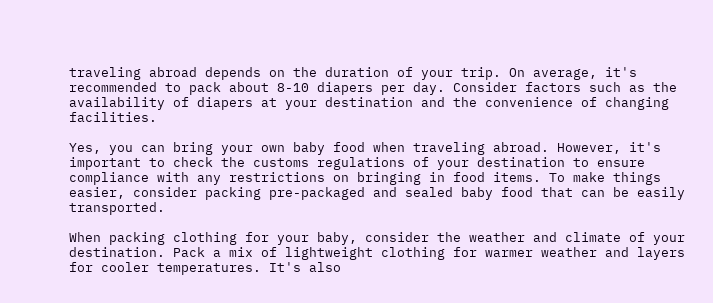traveling abroad depends on the duration of your trip. On average, it's recommended to pack about 8-10 diapers per day. Consider factors such as the availability of diapers at your destination and the convenience of changing facilities.

Yes, you can bring your own baby food when traveling abroad. However, it's important to check the customs regulations of your destination to ensure compliance with any restrictions on bringing in food items. To make things easier, consider packing pre-packaged and sealed baby food that can be easily transported.

When packing clothing for your baby, consider the weather and climate of your destination. Pack a mix of lightweight clothing for warmer weather and layers for cooler temperatures. It's also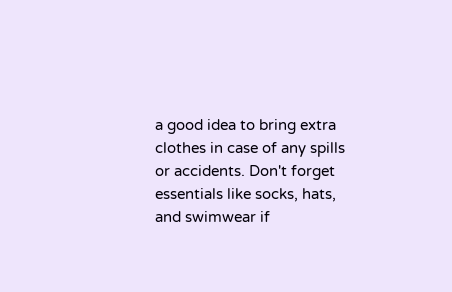a good idea to bring extra clothes in case of any spills or accidents. Don't forget essentials like socks, hats, and swimwear if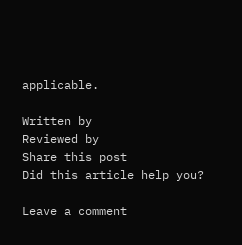applicable.

Written by
Reviewed by
Share this post
Did this article help you?

Leave a comment